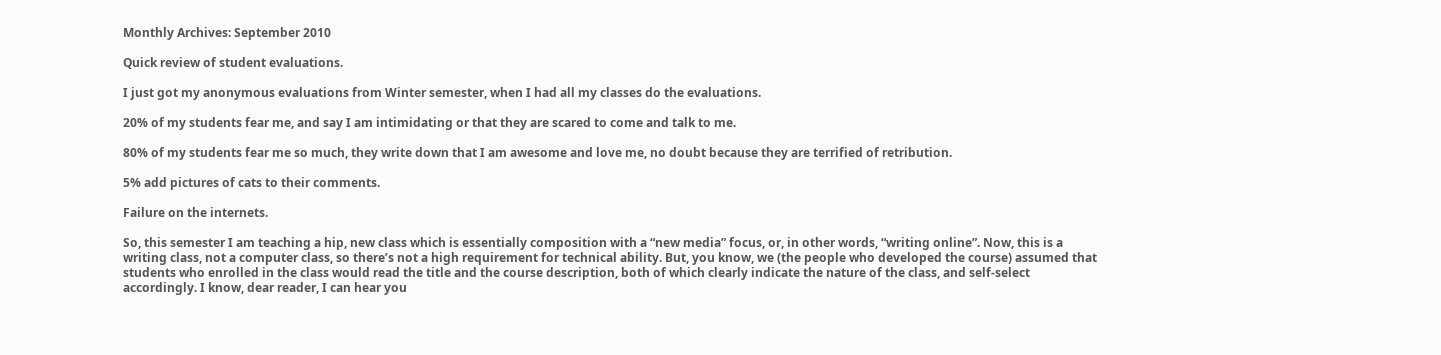Monthly Archives: September 2010

Quick review of student evaluations.

I just got my anonymous evaluations from Winter semester, when I had all my classes do the evaluations.

20% of my students fear me, and say I am intimidating or that they are scared to come and talk to me.

80% of my students fear me so much, they write down that I am awesome and love me, no doubt because they are terrified of retribution.

5% add pictures of cats to their comments.

Failure on the internets.

So, this semester I am teaching a hip, new class which is essentially composition with a “new media” focus, or, in other words, “writing online”. Now, this is a writing class, not a computer class, so there’s not a high requirement for technical ability. But, you know, we (the people who developed the course) assumed that students who enrolled in the class would read the title and the course description, both of which clearly indicate the nature of the class, and self-select accordingly. I know, dear reader, I can hear you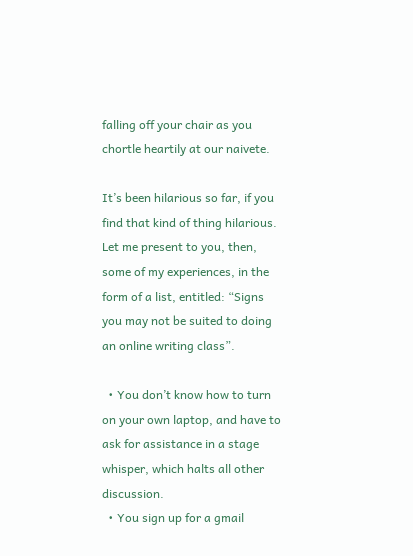falling off your chair as you chortle heartily at our naivete.

It’s been hilarious so far, if you find that kind of thing hilarious. Let me present to you, then, some of my experiences, in the form of a list, entitled: “Signs you may not be suited to doing an online writing class”.

  • You don’t know how to turn on your own laptop, and have to ask for assistance in a stage whisper, which halts all other discussion.
  • You sign up for a gmail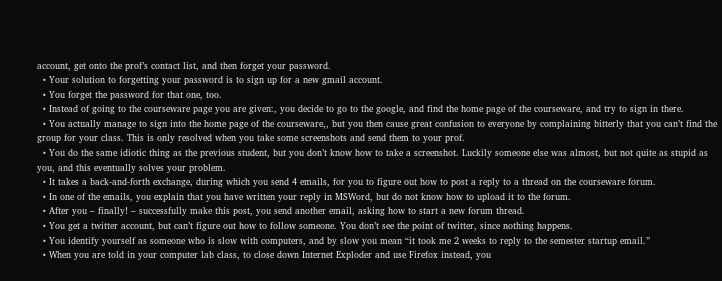account, get onto the prof’s contact list, and then forget your password.
  • Your solution to forgetting your password is to sign up for a new gmail account.
  • You forget the password for that one, too.
  • Instead of going to the courseware page you are given:, you decide to go to the google, and find the home page of the courseware, and try to sign in there.
  • You actually manage to sign into the home page of the courseware,, but you then cause great confusion to everyone by complaining bitterly that you can’t find the group for your class. This is only resolved when you take some screenshots and send them to your prof.
  • You do the same idiotic thing as the previous student, but you don’t know how to take a screenshot. Luckily someone else was almost, but not quite as stupid as you, and this eventually solves your problem.
  • It takes a back-and-forth exchange, during which you send 4 emails, for you to figure out how to post a reply to a thread on the courseware forum.
  • In one of the emails, you explain that you have written your reply in MSWord, but do not know how to upload it to the forum.
  • After you – finally! – successfully make this post, you send another email, asking how to start a new forum thread.
  • You get a twitter account, but can’t figure out how to follow someone. You don’t see the point of twitter, since nothing happens.
  • You identify yourself as someone who is slow with computers, and by slow you mean “it took me 2 weeks to reply to the semester startup email.”
  • When you are told in your computer lab class, to close down Internet Exploder and use Firefox instead, you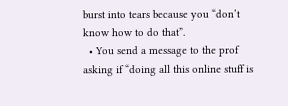burst into tears because you “don’t know how to do that”.
  • You send a message to the prof asking if “doing all this online stuff is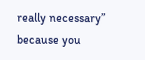really necessary” because you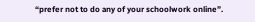“prefer not to do any of your schoolwork online”.